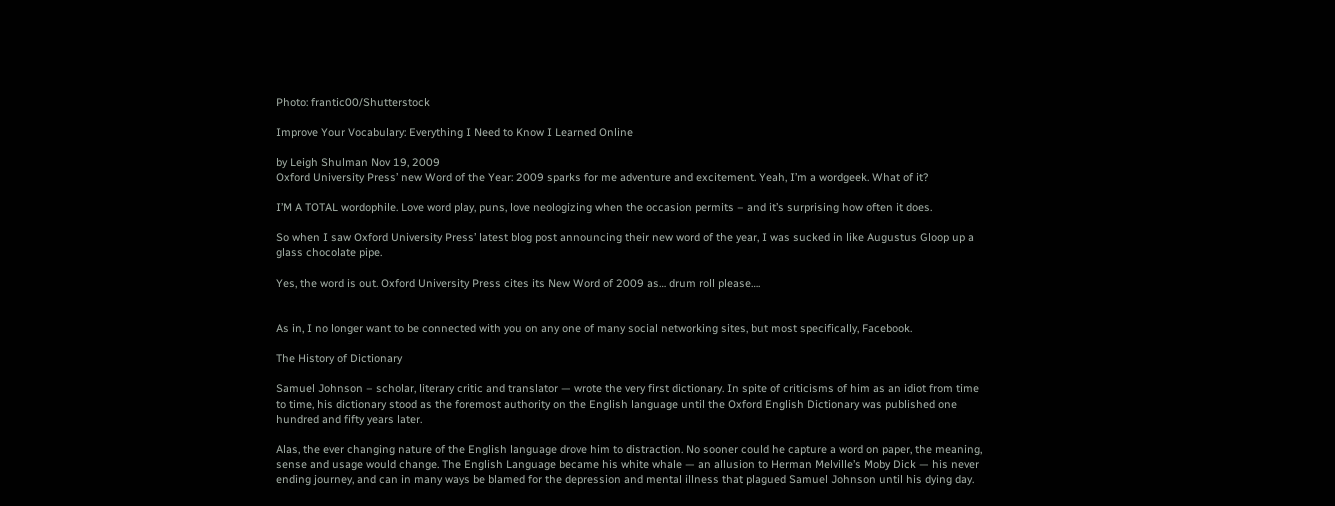Photo: frantic00/Shutterstock

Improve Your Vocabulary: Everything I Need to Know I Learned Online

by Leigh Shulman Nov 19, 2009
Oxford University Press’ new Word of the Year: 2009 sparks for me adventure and excitement. Yeah, I’m a wordgeek. What of it?

I’M A TOTAL wordophile. Love word play, puns, love neologizing when the occasion permits – and it’s surprising how often it does.

So when I saw Oxford University Press’ latest blog post announcing their new word of the year, I was sucked in like Augustus Gloop up a glass chocolate pipe.

Yes, the word is out. Oxford University Press cites its New Word of 2009 as… drum roll please….


As in, I no longer want to be connected with you on any one of many social networking sites, but most specifically, Facebook.

The History of Dictionary

Samuel Johnson – scholar, literary critic and translator — wrote the very first dictionary. In spite of criticisms of him as an idiot from time to time, his dictionary stood as the foremost authority on the English language until the Oxford English Dictionary was published one hundred and fifty years later.

Alas, the ever changing nature of the English language drove him to distraction. No sooner could he capture a word on paper, the meaning, sense and usage would change. The English Language became his white whale — an allusion to Herman Melville’s Moby Dick — his never ending journey, and can in many ways be blamed for the depression and mental illness that plagued Samuel Johnson until his dying day.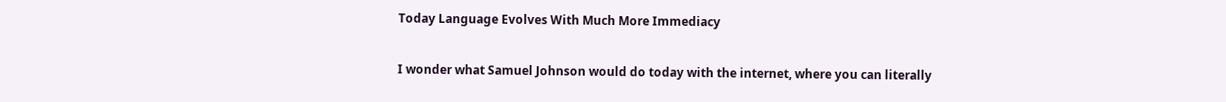Today Language Evolves With Much More Immediacy

I wonder what Samuel Johnson would do today with the internet, where you can literally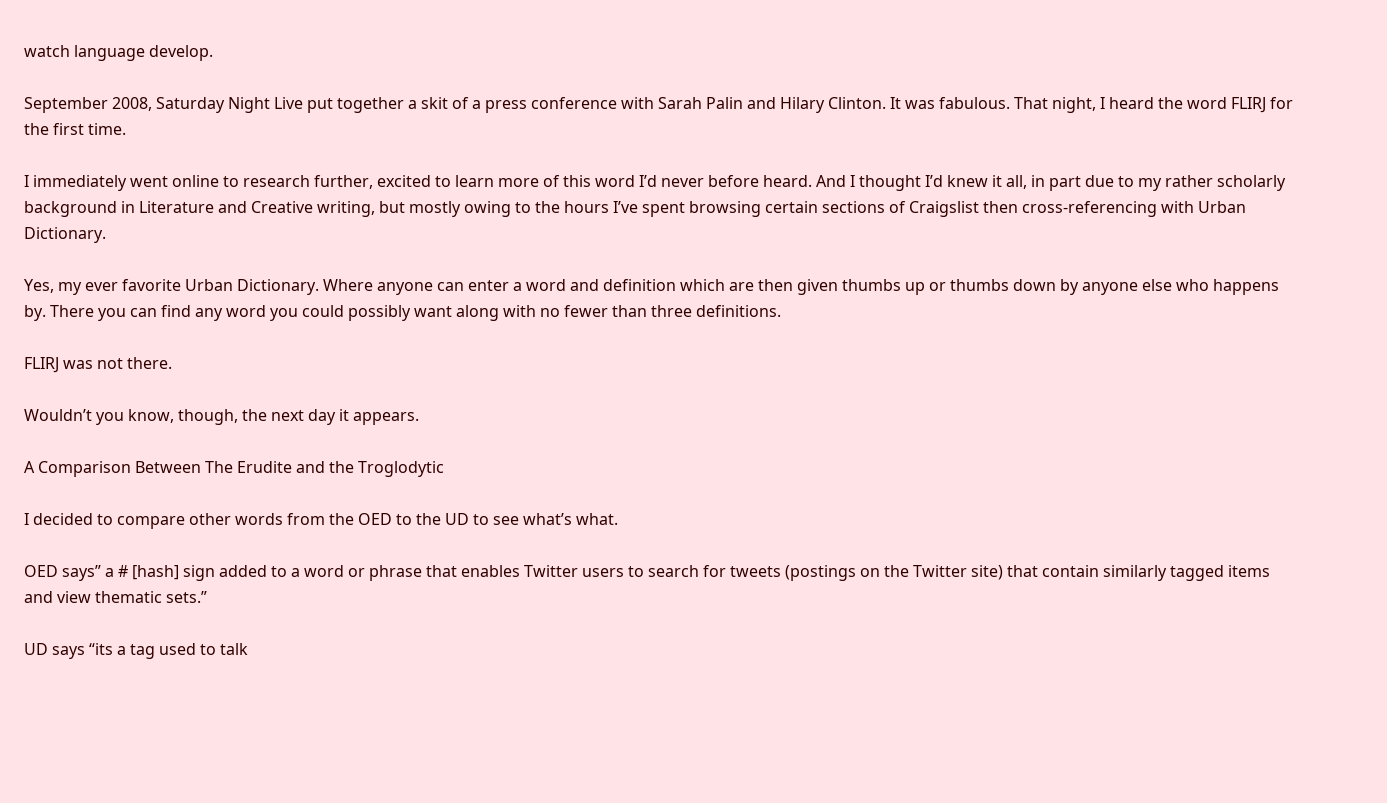watch language develop.

September 2008, Saturday Night Live put together a skit of a press conference with Sarah Palin and Hilary Clinton. It was fabulous. That night, I heard the word FLIRJ for the first time.

I immediately went online to research further, excited to learn more of this word I’d never before heard. And I thought I’d knew it all, in part due to my rather scholarly background in Literature and Creative writing, but mostly owing to the hours I’ve spent browsing certain sections of Craigslist then cross-referencing with Urban Dictionary.

Yes, my ever favorite Urban Dictionary. Where anyone can enter a word and definition which are then given thumbs up or thumbs down by anyone else who happens by. There you can find any word you could possibly want along with no fewer than three definitions.

FLIRJ was not there.

Wouldn’t you know, though, the next day it appears.

A Comparison Between The Erudite and the Troglodytic

I decided to compare other words from the OED to the UD to see what’s what.

OED says” a # [hash] sign added to a word or phrase that enables Twitter users to search for tweets (postings on the Twitter site) that contain similarly tagged items and view thematic sets.”

UD says “its a tag used to talk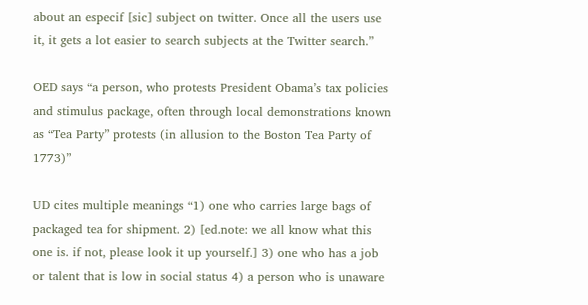about an especif [sic] subject on twitter. Once all the users use it, it gets a lot easier to search subjects at the Twitter search.”

OED says “a person, who protests President Obama’s tax policies and stimulus package, often through local demonstrations known as “Tea Party” protests (in allusion to the Boston Tea Party of 1773)”

UD cites multiple meanings “1) one who carries large bags of packaged tea for shipment. 2) [ed.note: we all know what this one is. if not, please look it up yourself.] 3) one who has a job or talent that is low in social status 4) a person who is unaware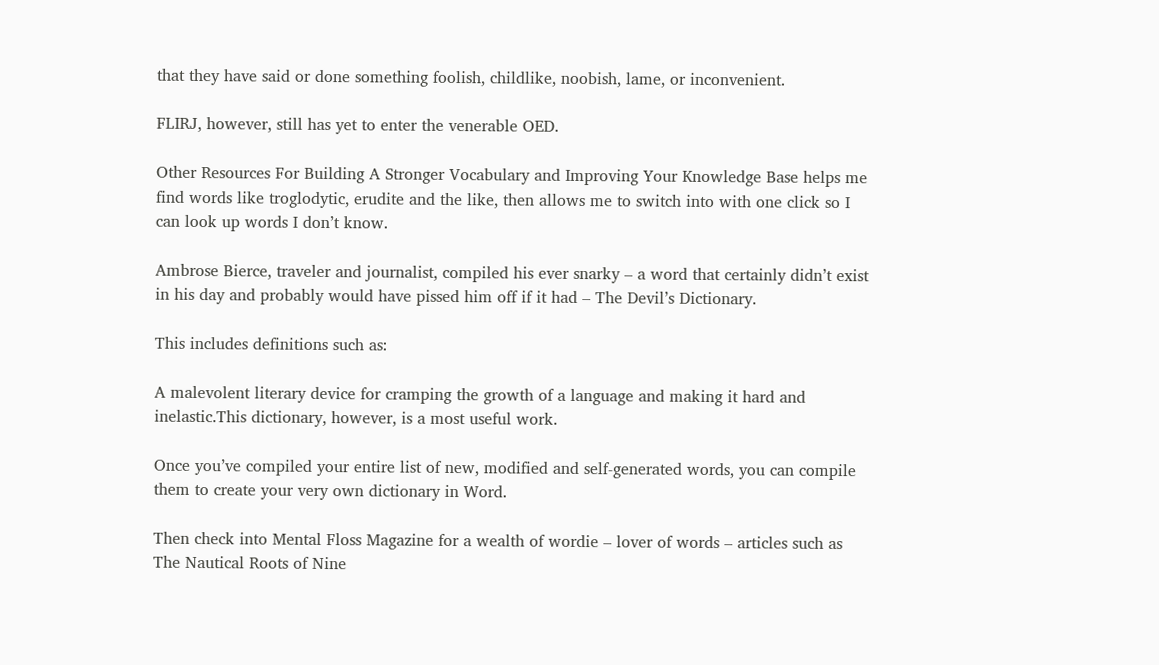that they have said or done something foolish, childlike, noobish, lame, or inconvenient.

FLIRJ, however, still has yet to enter the venerable OED.

Other Resources For Building A Stronger Vocabulary and Improving Your Knowledge Base helps me find words like troglodytic, erudite and the like, then allows me to switch into with one click so I can look up words I don’t know.

Ambrose Bierce, traveler and journalist, compiled his ever snarky – a word that certainly didn’t exist in his day and probably would have pissed him off if it had – The Devil’s Dictionary.

This includes definitions such as:

A malevolent literary device for cramping the growth of a language and making it hard and inelastic.This dictionary, however, is a most useful work.

Once you’ve compiled your entire list of new, modified and self-generated words, you can compile them to create your very own dictionary in Word.

Then check into Mental Floss Magazine for a wealth of wordie – lover of words – articles such as The Nautical Roots of Nine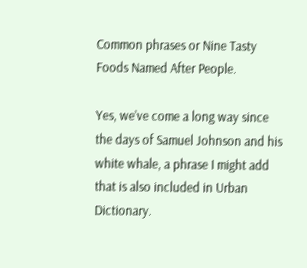Common phrases or Nine Tasty Foods Named After People.

Yes, we’ve come a long way since the days of Samuel Johnson and his white whale, a phrase I might add that is also included in Urban Dictionary.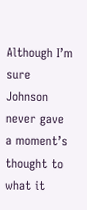Although I’m sure Johnson never gave a moment’s thought to what it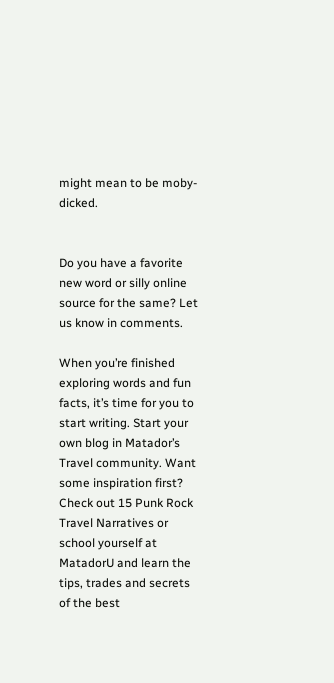might mean to be moby-dicked.


Do you have a favorite new word or silly online source for the same? Let us know in comments.

When you’re finished exploring words and fun facts, it’s time for you to start writing. Start your own blog in Matador’s Travel community. Want some inspiration first? Check out 15 Punk Rock Travel Narratives or school yourself at MatadorU and learn the tips, trades and secrets of the best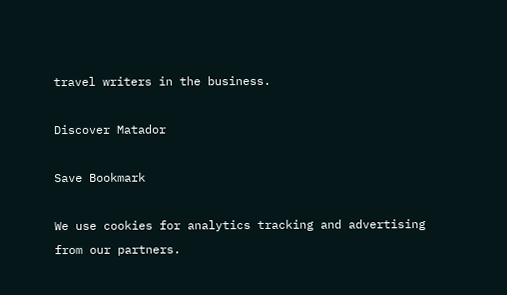travel writers in the business.

Discover Matador

Save Bookmark

We use cookies for analytics tracking and advertising from our partners.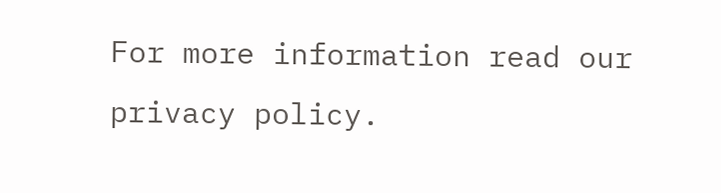For more information read our privacy policy.